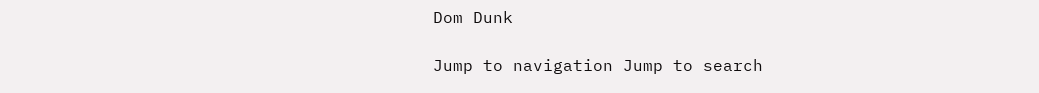Dom Dunk

Jump to navigation Jump to search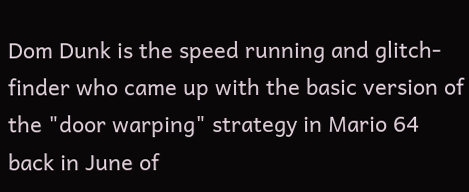Dom Dunk is the speed running and glitch-finder who came up with the basic version of the "door warping" strategy in Mario 64 back in June of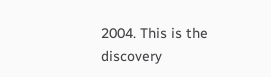2004. This is the discovery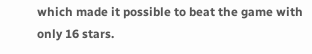which made it possible to beat the game with only 16 stars.